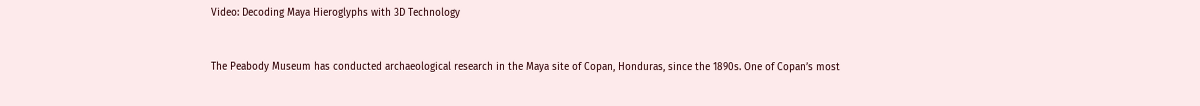Video: Decoding Maya Hieroglyphs with 3D Technology


The Peabody Museum has conducted archaeological research in the Maya site of Copan, Honduras, since the 1890s. One of Copan’s most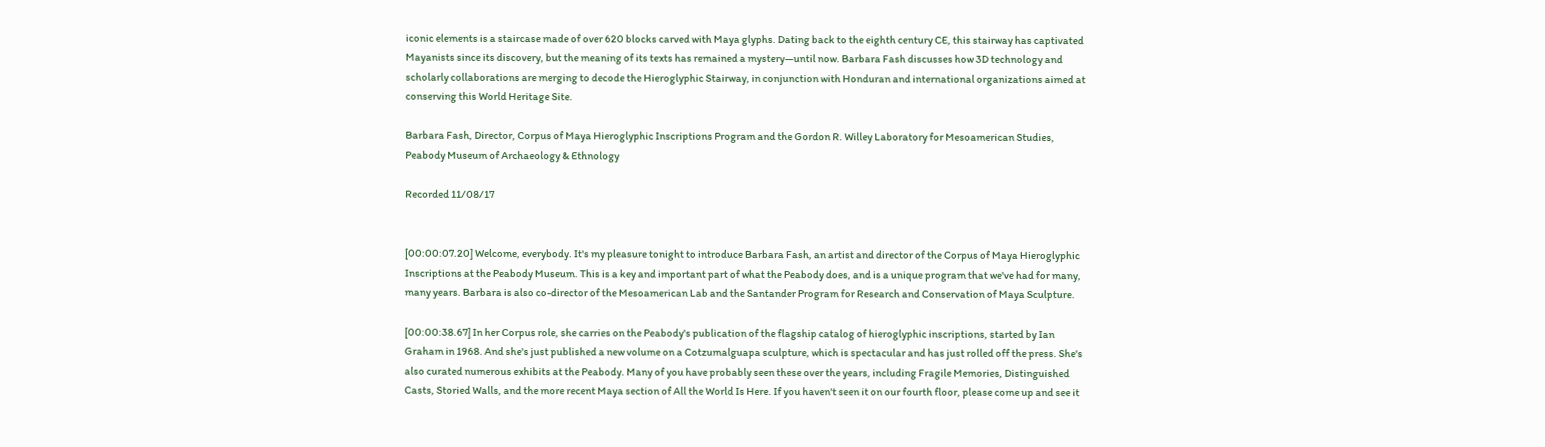iconic elements is a staircase made of over 620 blocks carved with Maya glyphs. Dating back to the eighth century CE, this stairway has captivated Mayanists since its discovery, but the meaning of its texts has remained a mystery—until now. Barbara Fash discusses how 3D technology and scholarly collaborations are merging to decode the Hieroglyphic Stairway, in conjunction with Honduran and international organizations aimed at conserving this World Heritage Site.

Barbara Fash, Director, Corpus of Maya Hieroglyphic Inscriptions Program and the Gordon R. Willey Laboratory for Mesoamerican Studies, Peabody Museum of Archaeology & Ethnology

Recorded 11/08/17


[00:00:07.20] Welcome, everybody. It's my pleasure tonight to introduce Barbara Fash, an artist and director of the Corpus of Maya Hieroglyphic Inscriptions at the Peabody Museum. This is a key and important part of what the Peabody does, and is a unique program that we've had for many, many years. Barbara is also co-director of the Mesoamerican Lab and the Santander Program for Research and Conservation of Maya Sculpture.

[00:00:38.67] In her Corpus role, she carries on the Peabody's publication of the flagship catalog of hieroglyphic inscriptions, started by Ian Graham in 1968. And she's just published a new volume on a Cotzumalguapa sculpture, which is spectacular and has just rolled off the press. She's also curated numerous exhibits at the Peabody. Many of you have probably seen these over the years, including Fragile Memories, Distinguished Casts, Storied Walls, and the more recent Maya section of All the World Is Here. If you haven't seen it on our fourth floor, please come up and see it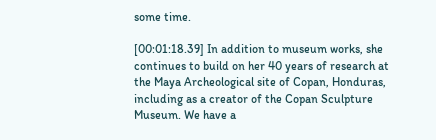some time.

[00:01:18.39] In addition to museum works, she continues to build on her 40 years of research at the Maya Archeological site of Copan, Honduras, including as a creator of the Copan Sculpture Museum. We have a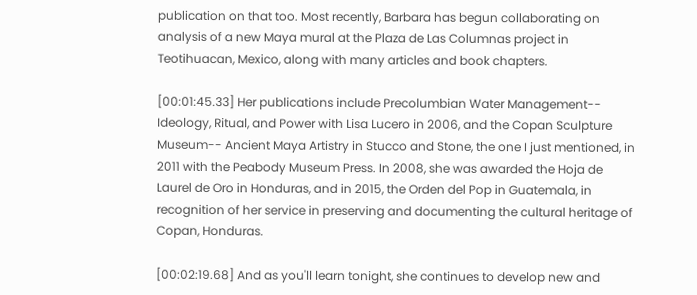publication on that too. Most recently, Barbara has begun collaborating on analysis of a new Maya mural at the Plaza de Las Columnas project in Teotihuacan, Mexico, along with many articles and book chapters.

[00:01:45.33] Her publications include Precolumbian Water Management-- Ideology, Ritual, and Power with Lisa Lucero in 2006, and the Copan Sculpture Museum-- Ancient Maya Artistry in Stucco and Stone, the one I just mentioned, in 2011 with the Peabody Museum Press. In 2008, she was awarded the Hoja de Laurel de Oro in Honduras, and in 2015, the Orden del Pop in Guatemala, in recognition of her service in preserving and documenting the cultural heritage of Copan, Honduras.

[00:02:19.68] And as you'll learn tonight, she continues to develop new and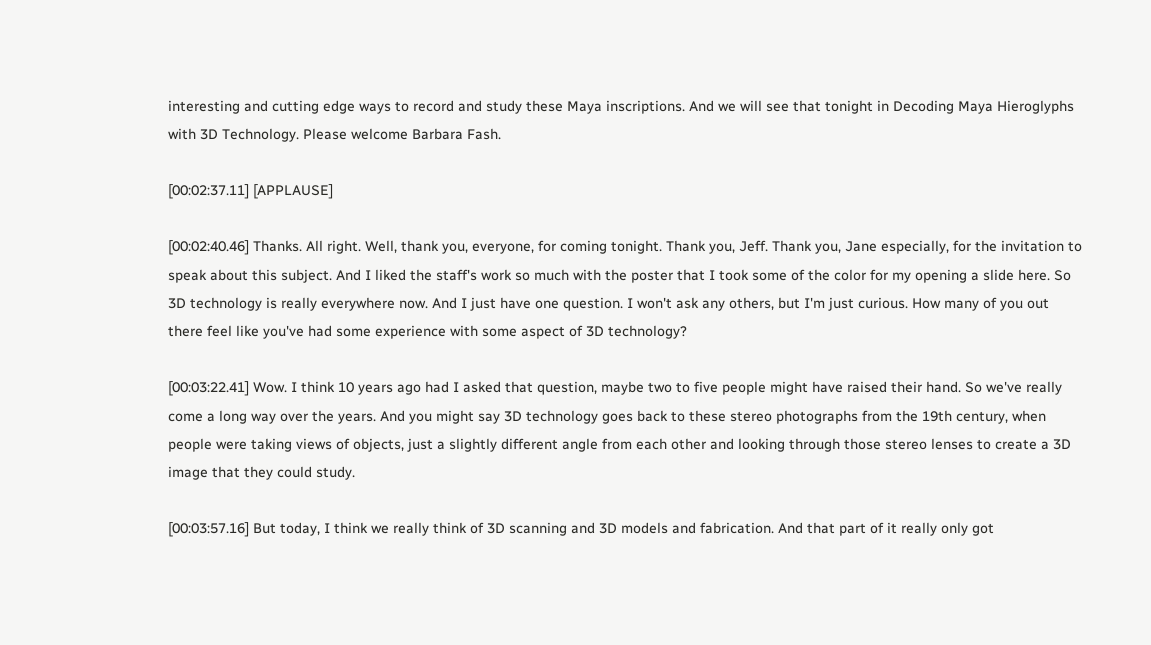interesting and cutting edge ways to record and study these Maya inscriptions. And we will see that tonight in Decoding Maya Hieroglyphs with 3D Technology. Please welcome Barbara Fash.

[00:02:37.11] [APPLAUSE]

[00:02:40.46] Thanks. All right. Well, thank you, everyone, for coming tonight. Thank you, Jeff. Thank you, Jane especially, for the invitation to speak about this subject. And I liked the staff's work so much with the poster that I took some of the color for my opening a slide here. So 3D technology is really everywhere now. And I just have one question. I won't ask any others, but I'm just curious. How many of you out there feel like you've had some experience with some aspect of 3D technology?

[00:03:22.41] Wow. I think 10 years ago had I asked that question, maybe two to five people might have raised their hand. So we've really come a long way over the years. And you might say 3D technology goes back to these stereo photographs from the 19th century, when people were taking views of objects, just a slightly different angle from each other and looking through those stereo lenses to create a 3D image that they could study.

[00:03:57.16] But today, I think we really think of 3D scanning and 3D models and fabrication. And that part of it really only got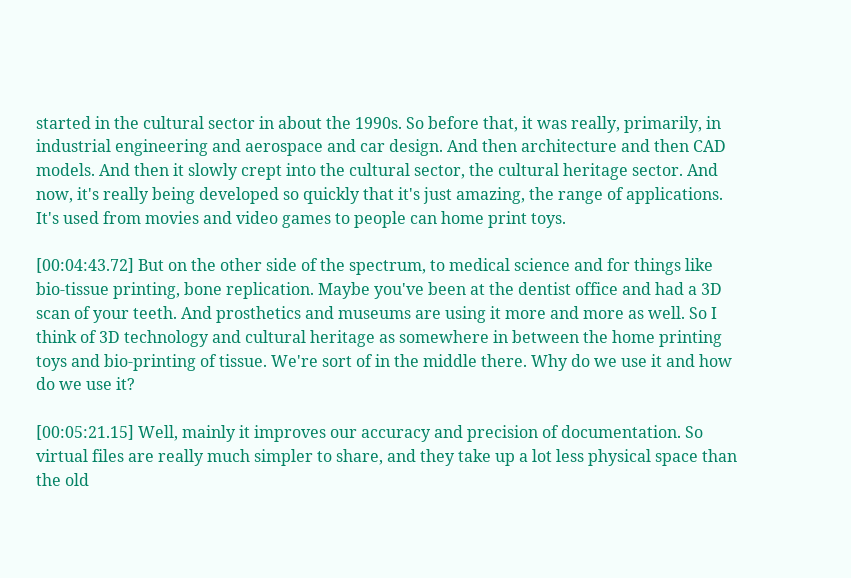started in the cultural sector in about the 1990s. So before that, it was really, primarily, in industrial engineering and aerospace and car design. And then architecture and then CAD models. And then it slowly crept into the cultural sector, the cultural heritage sector. And now, it's really being developed so quickly that it's just amazing, the range of applications. It's used from movies and video games to people can home print toys.

[00:04:43.72] But on the other side of the spectrum, to medical science and for things like bio-tissue printing, bone replication. Maybe you've been at the dentist office and had a 3D scan of your teeth. And prosthetics and museums are using it more and more as well. So I think of 3D technology and cultural heritage as somewhere in between the home printing toys and bio-printing of tissue. We're sort of in the middle there. Why do we use it and how do we use it?

[00:05:21.15] Well, mainly it improves our accuracy and precision of documentation. So virtual files are really much simpler to share, and they take up a lot less physical space than the old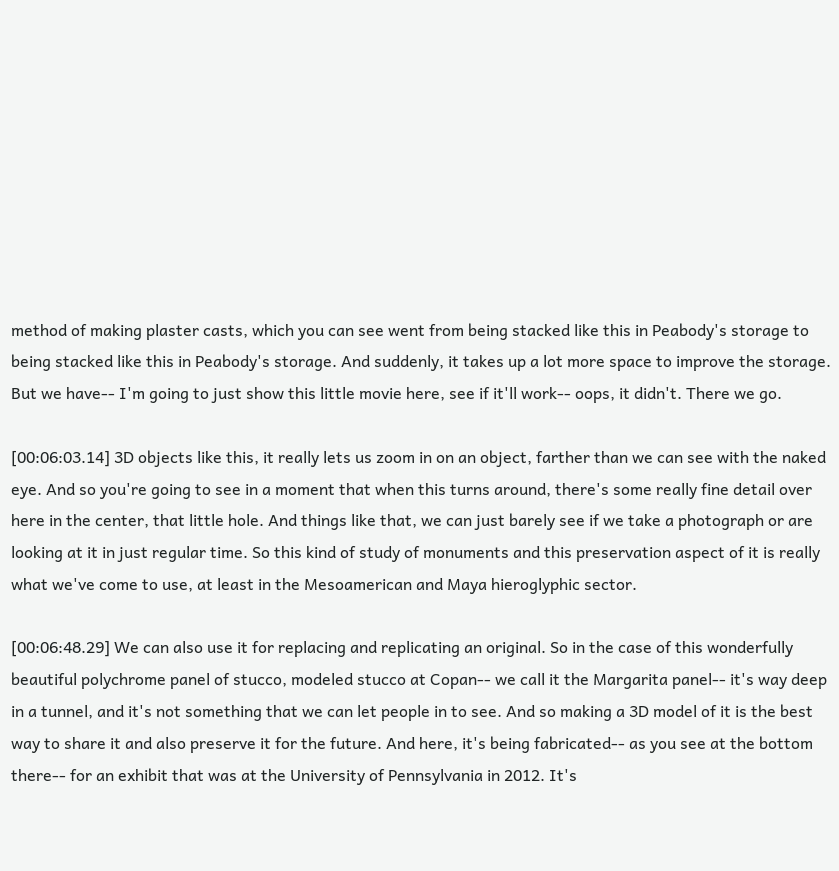method of making plaster casts, which you can see went from being stacked like this in Peabody's storage to being stacked like this in Peabody's storage. And suddenly, it takes up a lot more space to improve the storage. But we have-- I'm going to just show this little movie here, see if it'll work-- oops, it didn't. There we go.

[00:06:03.14] 3D objects like this, it really lets us zoom in on an object, farther than we can see with the naked eye. And so you're going to see in a moment that when this turns around, there's some really fine detail over here in the center, that little hole. And things like that, we can just barely see if we take a photograph or are looking at it in just regular time. So this kind of study of monuments and this preservation aspect of it is really what we've come to use, at least in the Mesoamerican and Maya hieroglyphic sector.

[00:06:48.29] We can also use it for replacing and replicating an original. So in the case of this wonderfully beautiful polychrome panel of stucco, modeled stucco at Copan-- we call it the Margarita panel-- it's way deep in a tunnel, and it's not something that we can let people in to see. And so making a 3D model of it is the best way to share it and also preserve it for the future. And here, it's being fabricated-- as you see at the bottom there-- for an exhibit that was at the University of Pennsylvania in 2012. It's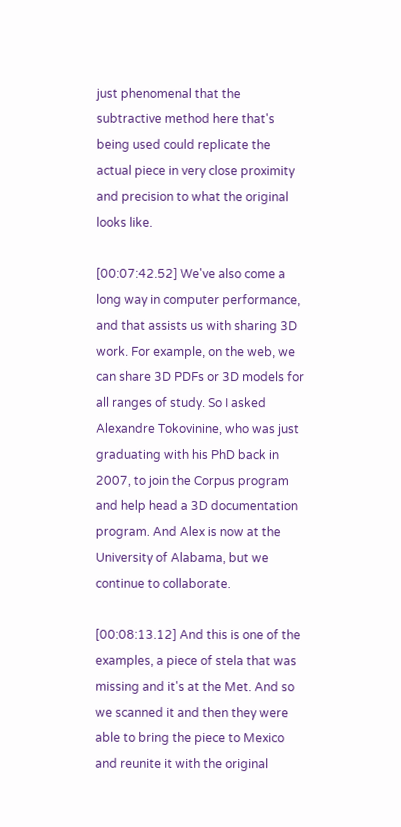just phenomenal that the subtractive method here that's being used could replicate the actual piece in very close proximity and precision to what the original looks like.

[00:07:42.52] We've also come a long way in computer performance, and that assists us with sharing 3D work. For example, on the web, we can share 3D PDFs or 3D models for all ranges of study. So I asked Alexandre Tokovinine, who was just graduating with his PhD back in 2007, to join the Corpus program and help head a 3D documentation program. And Alex is now at the University of Alabama, but we continue to collaborate.

[00:08:13.12] And this is one of the examples, a piece of stela that was missing and it's at the Met. And so we scanned it and then they were able to bring the piece to Mexico and reunite it with the original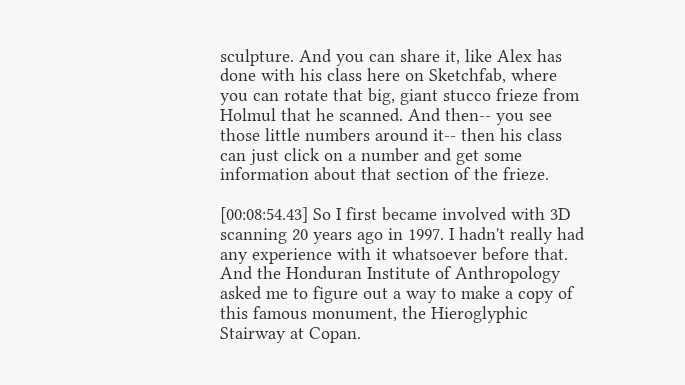sculpture. And you can share it, like Alex has done with his class here on Sketchfab, where you can rotate that big, giant stucco frieze from Holmul that he scanned. And then-- you see those little numbers around it-- then his class can just click on a number and get some information about that section of the frieze.

[00:08:54.43] So I first became involved with 3D scanning 20 years ago in 1997. I hadn't really had any experience with it whatsoever before that. And the Honduran Institute of Anthropology asked me to figure out a way to make a copy of this famous monument, the Hieroglyphic Stairway at Copan.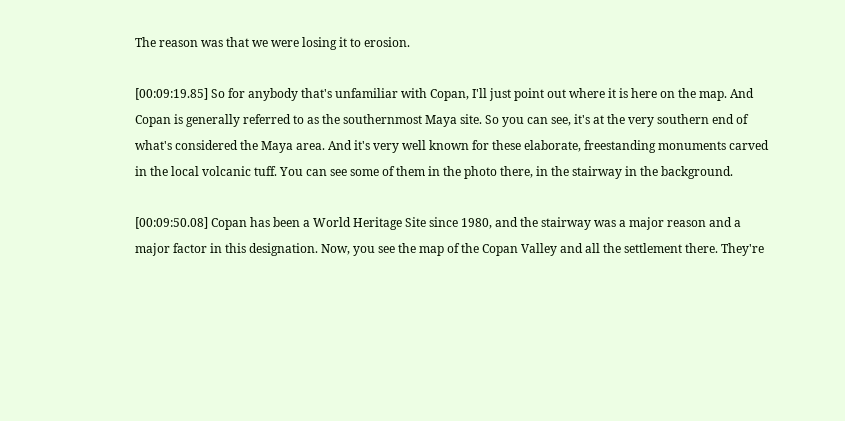The reason was that we were losing it to erosion.

[00:09:19.85] So for anybody that's unfamiliar with Copan, I'll just point out where it is here on the map. And Copan is generally referred to as the southernmost Maya site. So you can see, it's at the very southern end of what's considered the Maya area. And it's very well known for these elaborate, freestanding monuments carved in the local volcanic tuff. You can see some of them in the photo there, in the stairway in the background.

[00:09:50.08] Copan has been a World Heritage Site since 1980, and the stairway was a major reason and a major factor in this designation. Now, you see the map of the Copan Valley and all the settlement there. They're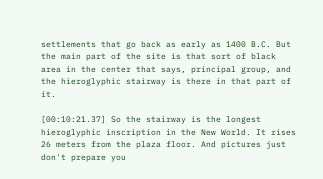settlements that go back as early as 1400 B.C. But the main part of the site is that sort of black area in the center that says, principal group, and the hieroglyphic stairway is there in that part of it.

[00:10:21.37] So the stairway is the longest hieroglyphic inscription in the New World. It rises 26 meters from the plaza floor. And pictures just don't prepare you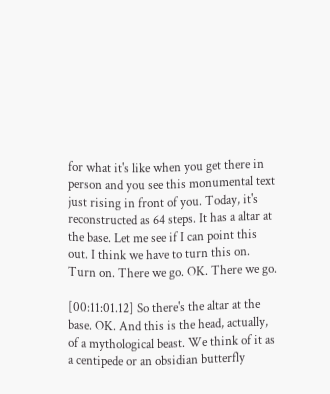for what it's like when you get there in person and you see this monumental text just rising in front of you. Today, it's reconstructed as 64 steps. It has a altar at the base. Let me see if I can point this out. I think we have to turn this on. Turn on. There we go. OK. There we go.

[00:11:01.12] So there's the altar at the base. OK. And this is the head, actually, of a mythological beast. We think of it as a centipede or an obsidian butterfly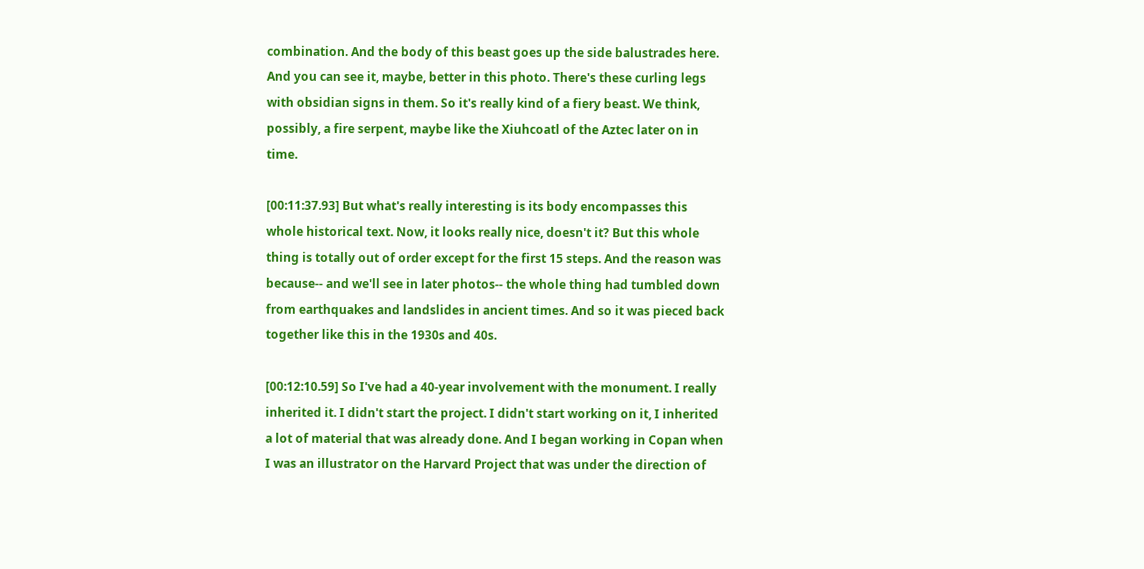combination. And the body of this beast goes up the side balustrades here. And you can see it, maybe, better in this photo. There's these curling legs with obsidian signs in them. So it's really kind of a fiery beast. We think, possibly, a fire serpent, maybe like the Xiuhcoatl of the Aztec later on in time.

[00:11:37.93] But what's really interesting is its body encompasses this whole historical text. Now, it looks really nice, doesn't it? But this whole thing is totally out of order except for the first 15 steps. And the reason was because-- and we'll see in later photos-- the whole thing had tumbled down from earthquakes and landslides in ancient times. And so it was pieced back together like this in the 1930s and 40s.

[00:12:10.59] So I've had a 40-year involvement with the monument. I really inherited it. I didn't start the project. I didn't start working on it, I inherited a lot of material that was already done. And I began working in Copan when I was an illustrator on the Harvard Project that was under the direction of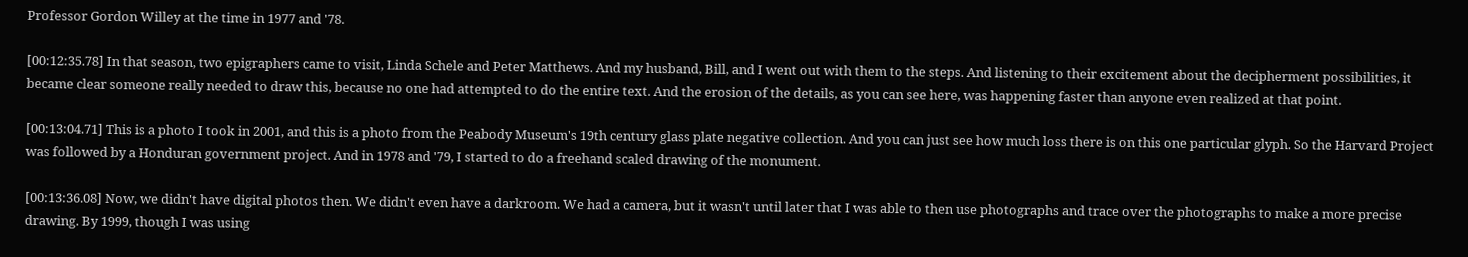Professor Gordon Willey at the time in 1977 and '78.

[00:12:35.78] In that season, two epigraphers came to visit, Linda Schele and Peter Matthews. And my husband, Bill, and I went out with them to the steps. And listening to their excitement about the decipherment possibilities, it became clear someone really needed to draw this, because no one had attempted to do the entire text. And the erosion of the details, as you can see here, was happening faster than anyone even realized at that point.

[00:13:04.71] This is a photo I took in 2001, and this is a photo from the Peabody Museum's 19th century glass plate negative collection. And you can just see how much loss there is on this one particular glyph. So the Harvard Project was followed by a Honduran government project. And in 1978 and '79, I started to do a freehand scaled drawing of the monument.

[00:13:36.08] Now, we didn't have digital photos then. We didn't even have a darkroom. We had a camera, but it wasn't until later that I was able to then use photographs and trace over the photographs to make a more precise drawing. By 1999, though I was using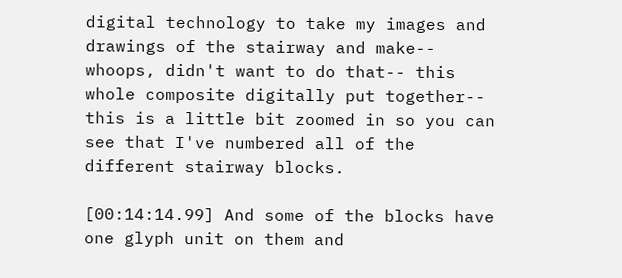digital technology to take my images and drawings of the stairway and make-- whoops, didn't want to do that-- this whole composite digitally put together-- this is a little bit zoomed in so you can see that I've numbered all of the different stairway blocks.

[00:14:14.99] And some of the blocks have one glyph unit on them and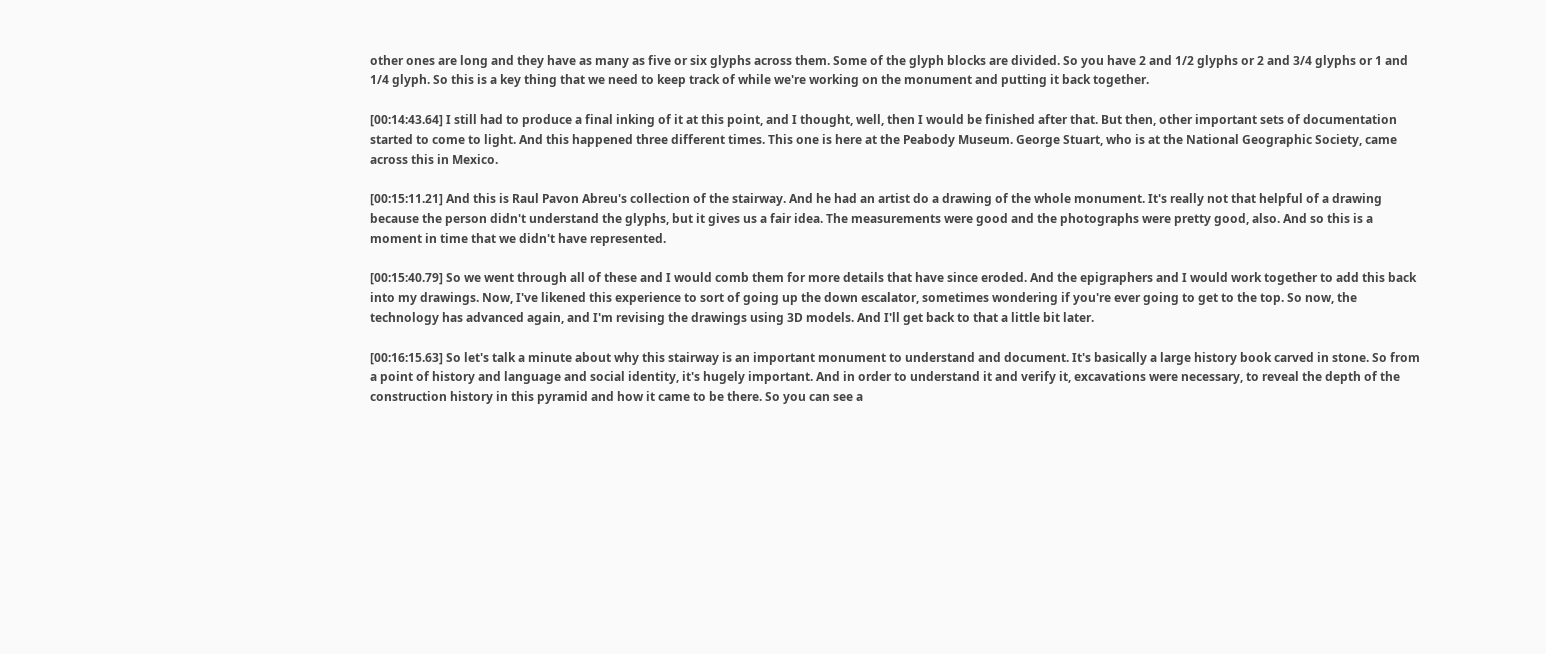other ones are long and they have as many as five or six glyphs across them. Some of the glyph blocks are divided. So you have 2 and 1/2 glyphs or 2 and 3/4 glyphs or 1 and 1/4 glyph. So this is a key thing that we need to keep track of while we're working on the monument and putting it back together.

[00:14:43.64] I still had to produce a final inking of it at this point, and I thought, well, then I would be finished after that. But then, other important sets of documentation started to come to light. And this happened three different times. This one is here at the Peabody Museum. George Stuart, who is at the National Geographic Society, came across this in Mexico.

[00:15:11.21] And this is Raul Pavon Abreu's collection of the stairway. And he had an artist do a drawing of the whole monument. It's really not that helpful of a drawing because the person didn't understand the glyphs, but it gives us a fair idea. The measurements were good and the photographs were pretty good, also. And so this is a moment in time that we didn't have represented.

[00:15:40.79] So we went through all of these and I would comb them for more details that have since eroded. And the epigraphers and I would work together to add this back into my drawings. Now, I've likened this experience to sort of going up the down escalator, sometimes wondering if you're ever going to get to the top. So now, the technology has advanced again, and I'm revising the drawings using 3D models. And I'll get back to that a little bit later.

[00:16:15.63] So let's talk a minute about why this stairway is an important monument to understand and document. It's basically a large history book carved in stone. So from a point of history and language and social identity, it's hugely important. And in order to understand it and verify it, excavations were necessary, to reveal the depth of the construction history in this pyramid and how it came to be there. So you can see a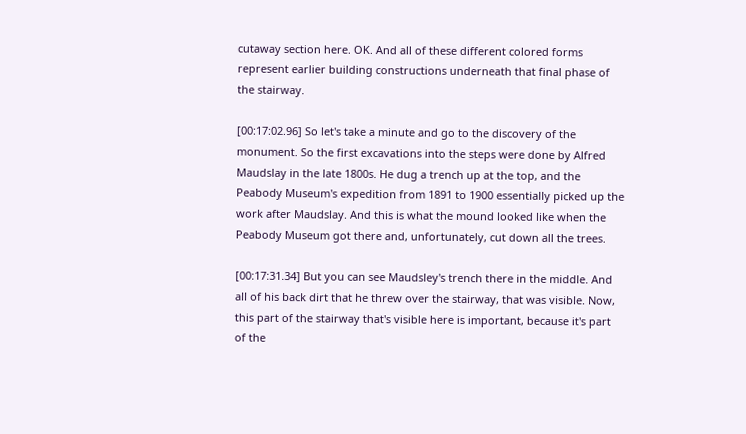cutaway section here. OK. And all of these different colored forms represent earlier building constructions underneath that final phase of the stairway.

[00:17:02.96] So let's take a minute and go to the discovery of the monument. So the first excavations into the steps were done by Alfred Maudslay in the late 1800s. He dug a trench up at the top, and the Peabody Museum's expedition from 1891 to 1900 essentially picked up the work after Maudslay. And this is what the mound looked like when the Peabody Museum got there and, unfortunately, cut down all the trees.

[00:17:31.34] But you can see Maudsley's trench there in the middle. And all of his back dirt that he threw over the stairway, that was visible. Now, this part of the stairway that's visible here is important, because it's part of the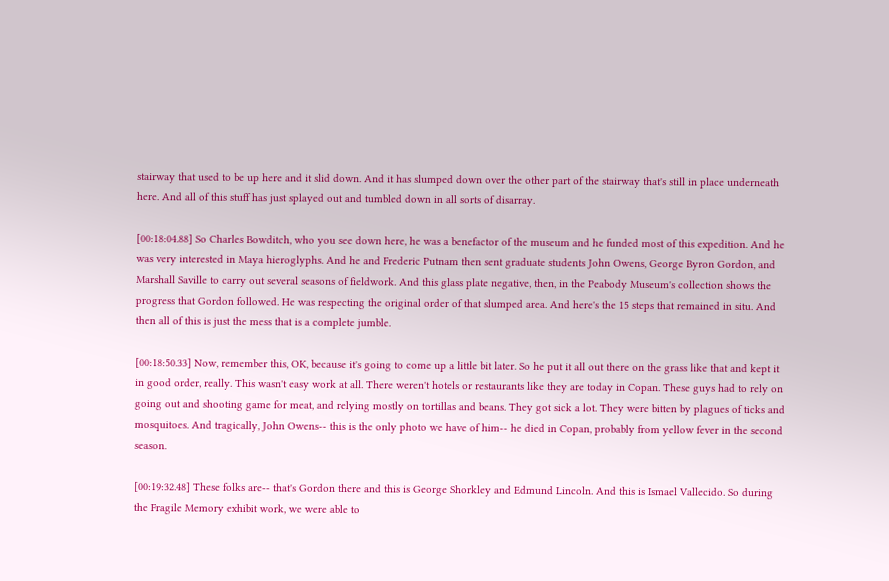stairway that used to be up here and it slid down. And it has slumped down over the other part of the stairway that's still in place underneath here. And all of this stuff has just splayed out and tumbled down in all sorts of disarray.

[00:18:04.88] So Charles Bowditch, who you see down here, he was a benefactor of the museum and he funded most of this expedition. And he was very interested in Maya hieroglyphs. And he and Frederic Putnam then sent graduate students John Owens, George Byron Gordon, and Marshall Saville to carry out several seasons of fieldwork. And this glass plate negative, then, in the Peabody Museum's collection shows the progress that Gordon followed. He was respecting the original order of that slumped area. And here's the 15 steps that remained in situ. And then all of this is just the mess that is a complete jumble.

[00:18:50.33] Now, remember this, OK, because it's going to come up a little bit later. So he put it all out there on the grass like that and kept it in good order, really. This wasn't easy work at all. There weren't hotels or restaurants like they are today in Copan. These guys had to rely on going out and shooting game for meat, and relying mostly on tortillas and beans. They got sick a lot. They were bitten by plagues of ticks and mosquitoes. And tragically, John Owens-- this is the only photo we have of him-- he died in Copan, probably from yellow fever in the second season.

[00:19:32.48] These folks are-- that's Gordon there and this is George Shorkley and Edmund Lincoln. And this is Ismael Vallecido. So during the Fragile Memory exhibit work, we were able to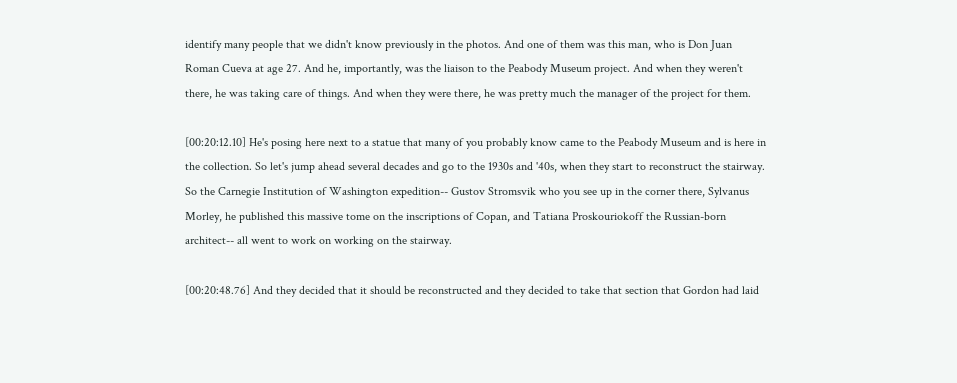identify many people that we didn't know previously in the photos. And one of them was this man, who is Don Juan Roman Cueva at age 27. And he, importantly, was the liaison to the Peabody Museum project. And when they weren't there, he was taking care of things. And when they were there, he was pretty much the manager of the project for them.

[00:20:12.10] He's posing here next to a statue that many of you probably know came to the Peabody Museum and is here in the collection. So let's jump ahead several decades and go to the 1930s and '40s, when they start to reconstruct the stairway. So the Carnegie Institution of Washington expedition-- Gustov Stromsvik who you see up in the corner there, Sylvanus Morley, he published this massive tome on the inscriptions of Copan, and Tatiana Proskouriokoff the Russian-born architect-- all went to work on working on the stairway.

[00:20:48.76] And they decided that it should be reconstructed and they decided to take that section that Gordon had laid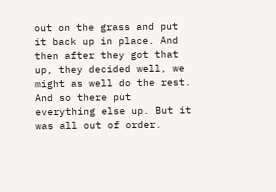out on the grass and put it back up in place. And then after they got that up, they decided well, we might as well do the rest. And so there put everything else up. But it was all out of order.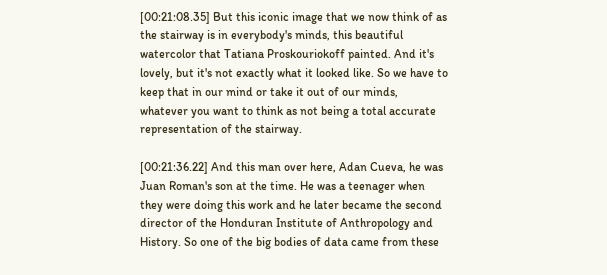[00:21:08.35] But this iconic image that we now think of as the stairway is in everybody's minds, this beautiful watercolor that Tatiana Proskouriokoff painted. And it's lovely, but it's not exactly what it looked like. So we have to keep that in our mind or take it out of our minds, whatever you want to think as not being a total accurate representation of the stairway.

[00:21:36.22] And this man over here, Adan Cueva, he was Juan Roman's son at the time. He was a teenager when they were doing this work and he later became the second director of the Honduran Institute of Anthropology and History. So one of the big bodies of data came from these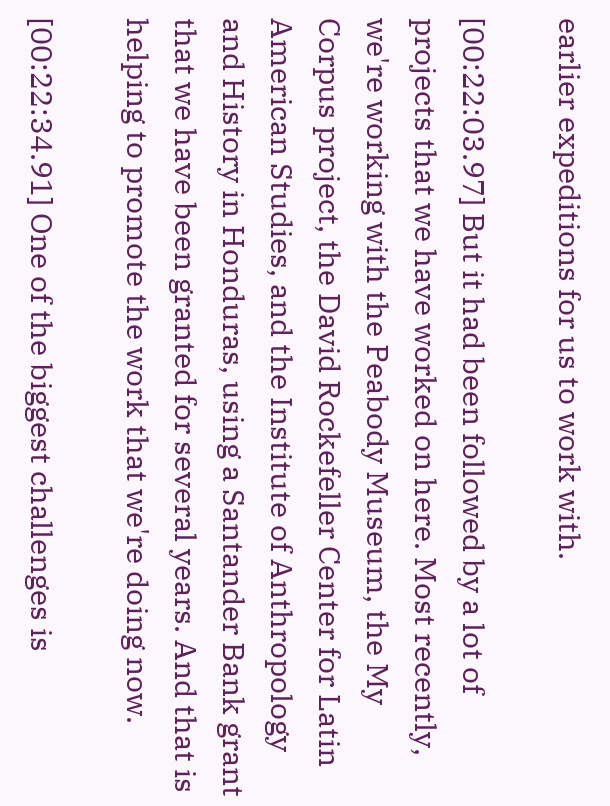earlier expeditions for us to work with.

[00:22:03.97] But it had been followed by a lot of projects that we have worked on here. Most recently, we're working with the Peabody Museum, the My Corpus project, the David Rockefeller Center for Latin American Studies, and the Institute of Anthropology and History in Honduras, using a Santander Bank grant that we have been granted for several years. And that is helping to promote the work that we're doing now.

[00:22:34.91] One of the biggest challenges is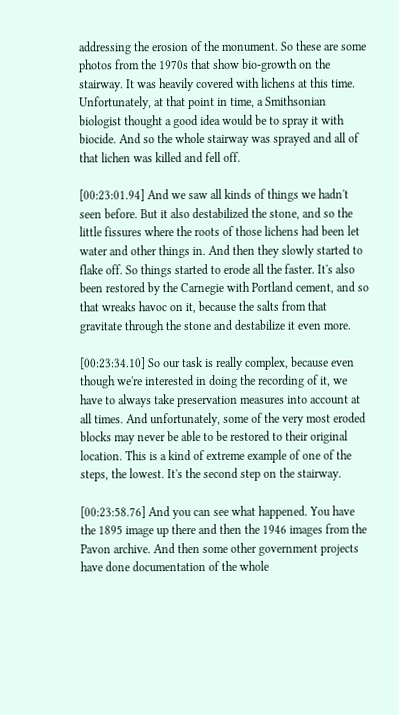addressing the erosion of the monument. So these are some photos from the 1970s that show bio-growth on the stairway. It was heavily covered with lichens at this time. Unfortunately, at that point in time, a Smithsonian biologist thought a good idea would be to spray it with biocide. And so the whole stairway was sprayed and all of that lichen was killed and fell off.

[00:23:01.94] And we saw all kinds of things we hadn't seen before. But it also destabilized the stone, and so the little fissures where the roots of those lichens had been let water and other things in. And then they slowly started to flake off. So things started to erode all the faster. It's also been restored by the Carnegie with Portland cement, and so that wreaks havoc on it, because the salts from that gravitate through the stone and destabilize it even more.

[00:23:34.10] So our task is really complex, because even though we're interested in doing the recording of it, we have to always take preservation measures into account at all times. And unfortunately, some of the very most eroded blocks may never be able to be restored to their original location. This is a kind of extreme example of one of the steps, the lowest. It's the second step on the stairway.

[00:23:58.76] And you can see what happened. You have the 1895 image up there and then the 1946 images from the Pavon archive. And then some other government projects have done documentation of the whole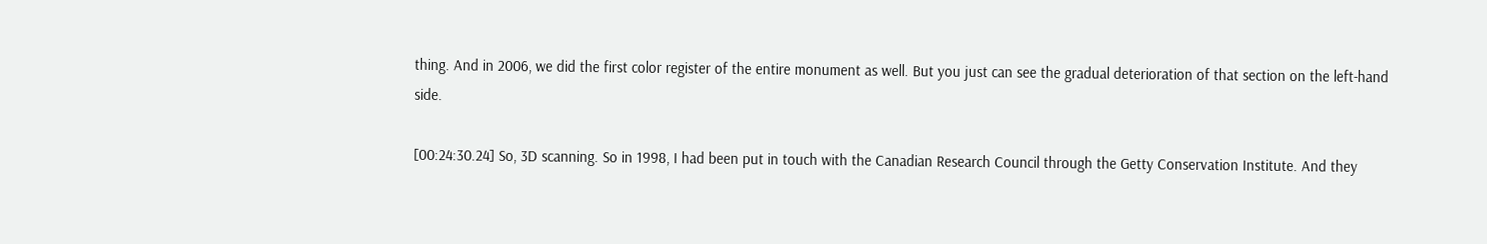thing. And in 2006, we did the first color register of the entire monument as well. But you just can see the gradual deterioration of that section on the left-hand side.

[00:24:30.24] So, 3D scanning. So in 1998, I had been put in touch with the Canadian Research Council through the Getty Conservation Institute. And they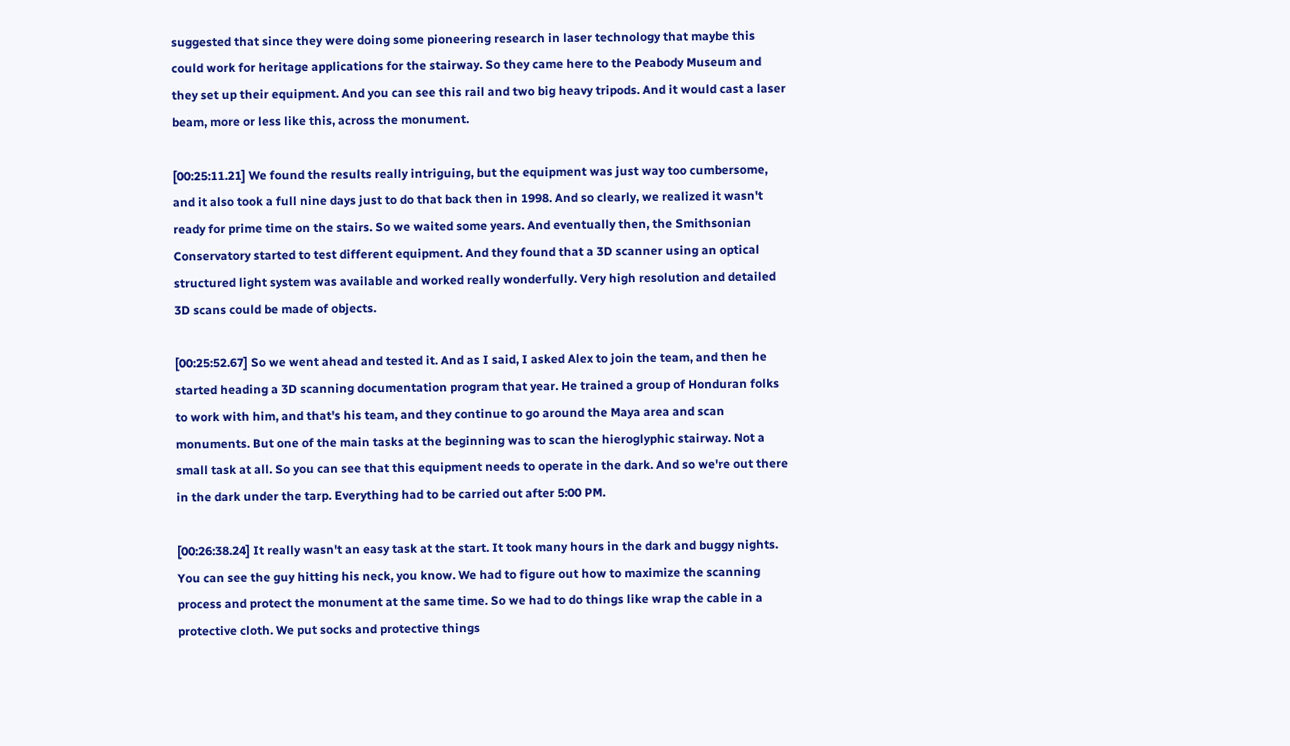suggested that since they were doing some pioneering research in laser technology that maybe this could work for heritage applications for the stairway. So they came here to the Peabody Museum and they set up their equipment. And you can see this rail and two big heavy tripods. And it would cast a laser beam, more or less like this, across the monument.

[00:25:11.21] We found the results really intriguing, but the equipment was just way too cumbersome, and it also took a full nine days just to do that back then in 1998. And so clearly, we realized it wasn't ready for prime time on the stairs. So we waited some years. And eventually then, the Smithsonian Conservatory started to test different equipment. And they found that a 3D scanner using an optical structured light system was available and worked really wonderfully. Very high resolution and detailed 3D scans could be made of objects.

[00:25:52.67] So we went ahead and tested it. And as I said, I asked Alex to join the team, and then he started heading a 3D scanning documentation program that year. He trained a group of Honduran folks to work with him, and that's his team, and they continue to go around the Maya area and scan monuments. But one of the main tasks at the beginning was to scan the hieroglyphic stairway. Not a small task at all. So you can see that this equipment needs to operate in the dark. And so we're out there in the dark under the tarp. Everything had to be carried out after 5:00 PM.

[00:26:38.24] It really wasn't an easy task at the start. It took many hours in the dark and buggy nights. You can see the guy hitting his neck, you know. We had to figure out how to maximize the scanning process and protect the monument at the same time. So we had to do things like wrap the cable in a protective cloth. We put socks and protective things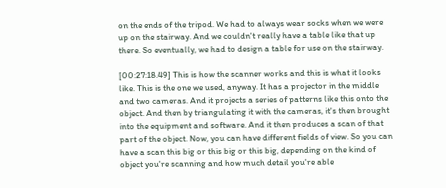on the ends of the tripod. We had to always wear socks when we were up on the stairway. And we couldn't really have a table like that up there. So eventually, we had to design a table for use on the stairway.

[00:27:18.49] This is how the scanner works and this is what it looks like. This is the one we used, anyway. It has a projector in the middle and two cameras. And it projects a series of patterns like this onto the object. And then by triangulating it with the cameras, it's then brought into the equipment and software. And it then produces a scan of that part of the object. Now, you can have different fields of view. So you can have a scan this big or this big or this big, depending on the kind of object you're scanning and how much detail you're able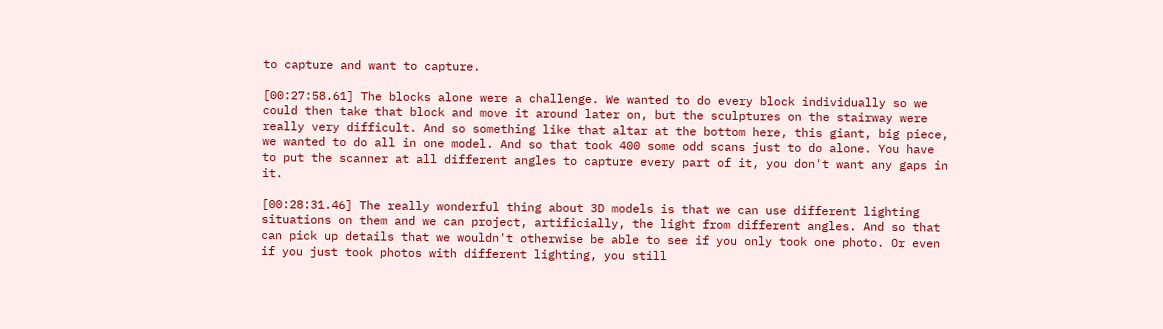to capture and want to capture.

[00:27:58.61] The blocks alone were a challenge. We wanted to do every block individually so we could then take that block and move it around later on, but the sculptures on the stairway were really very difficult. And so something like that altar at the bottom here, this giant, big piece, we wanted to do all in one model. And so that took 400 some odd scans just to do alone. You have to put the scanner at all different angles to capture every part of it, you don't want any gaps in it.

[00:28:31.46] The really wonderful thing about 3D models is that we can use different lighting situations on them and we can project, artificially, the light from different angles. And so that can pick up details that we wouldn't otherwise be able to see if you only took one photo. Or even if you just took photos with different lighting, you still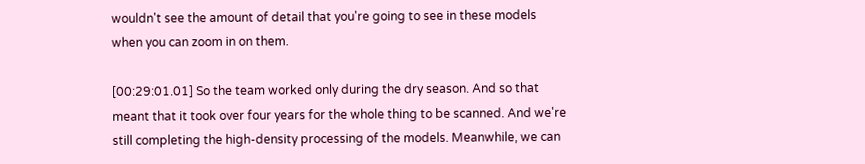wouldn't see the amount of detail that you're going to see in these models when you can zoom in on them.

[00:29:01.01] So the team worked only during the dry season. And so that meant that it took over four years for the whole thing to be scanned. And we're still completing the high-density processing of the models. Meanwhile, we can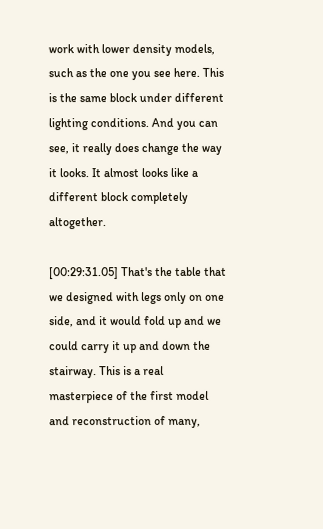work with lower density models, such as the one you see here. This is the same block under different lighting conditions. And you can see, it really does change the way it looks. It almost looks like a different block completely altogether.

[00:29:31.05] That's the table that we designed with legs only on one side, and it would fold up and we could carry it up and down the stairway. This is a real masterpiece of the first model and reconstruction of many,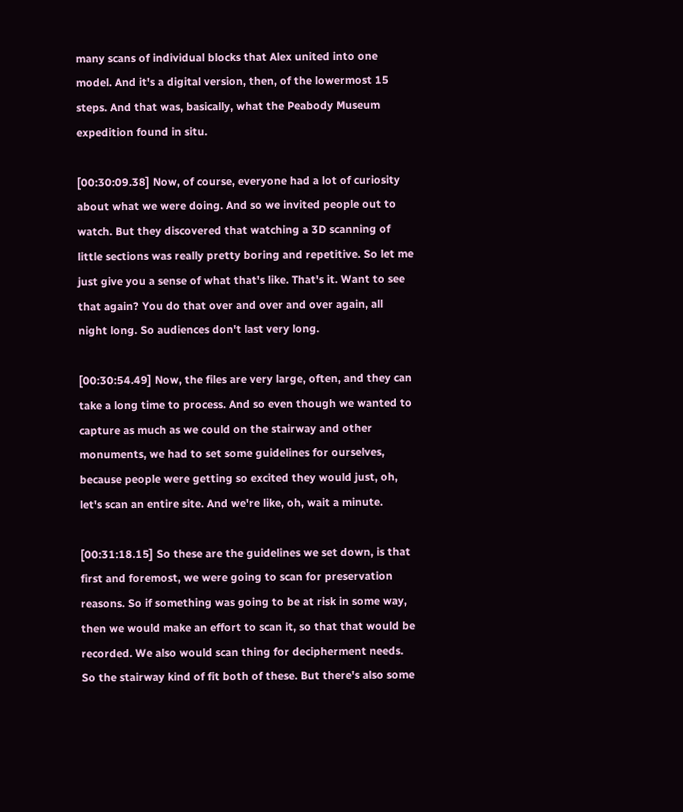many scans of individual blocks that Alex united into one model. And it's a digital version, then, of the lowermost 15 steps. And that was, basically, what the Peabody Museum expedition found in situ.

[00:30:09.38] Now, of course, everyone had a lot of curiosity about what we were doing. And so we invited people out to watch. But they discovered that watching a 3D scanning of little sections was really pretty boring and repetitive. So let me just give you a sense of what that's like. That's it. Want to see that again? You do that over and over and over again, all night long. So audiences don't last very long.

[00:30:54.49] Now, the files are very large, often, and they can take a long time to process. And so even though we wanted to capture as much as we could on the stairway and other monuments, we had to set some guidelines for ourselves, because people were getting so excited they would just, oh, let's scan an entire site. And we're like, oh, wait a minute.

[00:31:18.15] So these are the guidelines we set down, is that first and foremost, we were going to scan for preservation reasons. So if something was going to be at risk in some way, then we would make an effort to scan it, so that that would be recorded. We also would scan thing for decipherment needs. So the stairway kind of fit both of these. But there's also some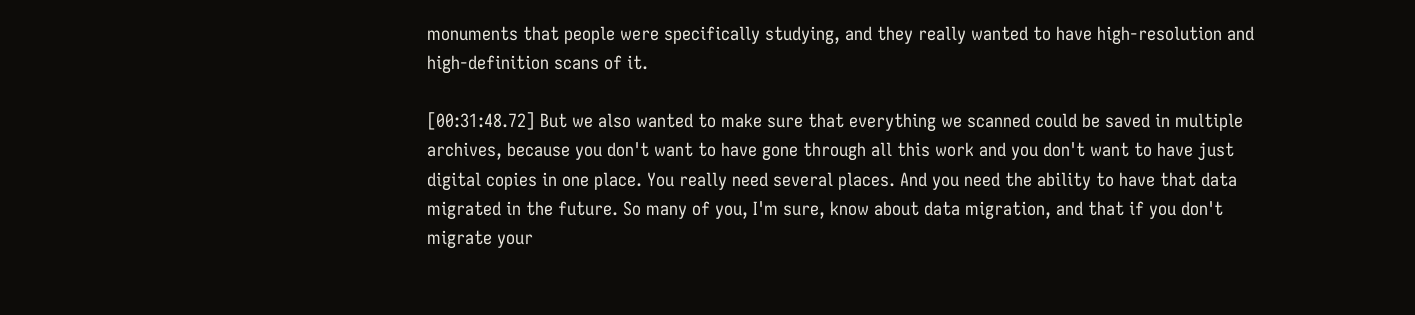monuments that people were specifically studying, and they really wanted to have high-resolution and high-definition scans of it.

[00:31:48.72] But we also wanted to make sure that everything we scanned could be saved in multiple archives, because you don't want to have gone through all this work and you don't want to have just digital copies in one place. You really need several places. And you need the ability to have that data migrated in the future. So many of you, I'm sure, know about data migration, and that if you don't migrate your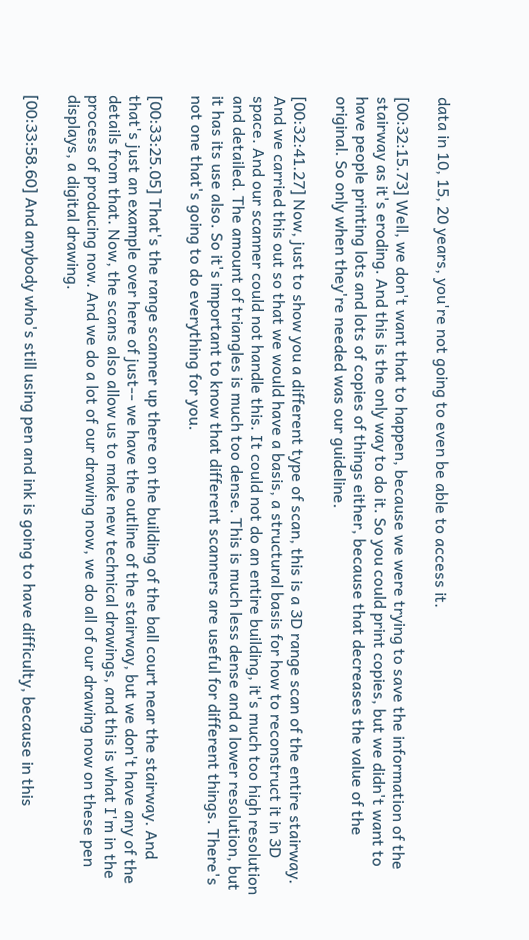data in 10, 15, 20 years, you're not going to even be able to access it.

[00:32:15.73] Well, we don't want that to happen, because we were trying to save the information of the stairway as it's eroding. And this is the only way to do it. So you could print copies, but we didn't want to have people printing lots and lots of copies of things either, because that decreases the value of the original. So only when they're needed was our guideline.

[00:32:41.27] Now, just to show you a different type of scan, this is a 3D range scan of the entire stairway. And we carried this out so that we would have a basis, a structural basis for how to reconstruct it in 3D space. And our scanner could not handle this. It could not do an entire building, it's much too high resolution and detailed. The amount of triangles is much too dense. This is much less dense and a lower resolution, but it has its use also. So it's important to know that different scanners are useful for different things. There's not one that's going to do everything for you.

[00:33:25.05] That's the range scanner up there on the building of the ball court near the stairway. And that's just an example over here of just-- we have the outline of the stairway, but we don't have any of the details from that. Now, the scans also allow us to make new technical drawings, and this is what I'm in the process of producing now. And we do a lot of our drawing now, we do all of our drawing now on these pen displays, a digital drawing.

[00:33:58.60] And anybody who's still using pen and ink is going to have difficulty, because in this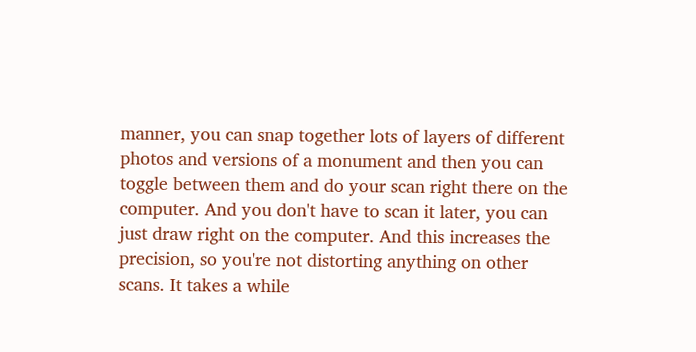manner, you can snap together lots of layers of different photos and versions of a monument and then you can toggle between them and do your scan right there on the computer. And you don't have to scan it later, you can just draw right on the computer. And this increases the precision, so you're not distorting anything on other scans. It takes a while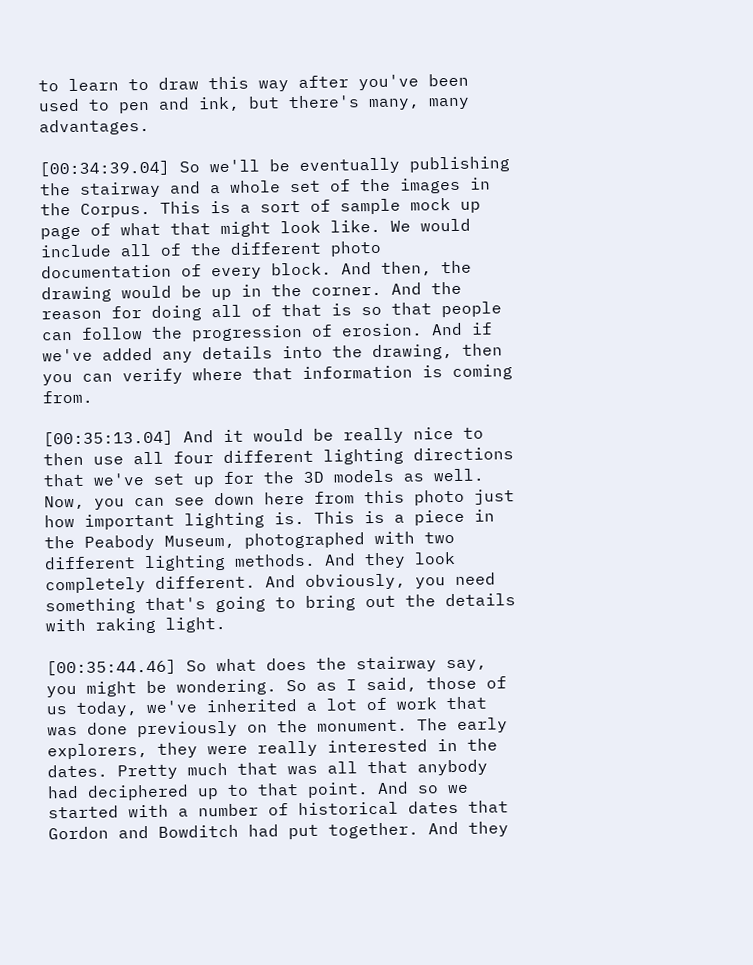to learn to draw this way after you've been used to pen and ink, but there's many, many advantages.

[00:34:39.04] So we'll be eventually publishing the stairway and a whole set of the images in the Corpus. This is a sort of sample mock up page of what that might look like. We would include all of the different photo documentation of every block. And then, the drawing would be up in the corner. And the reason for doing all of that is so that people can follow the progression of erosion. And if we've added any details into the drawing, then you can verify where that information is coming from.

[00:35:13.04] And it would be really nice to then use all four different lighting directions that we've set up for the 3D models as well. Now, you can see down here from this photo just how important lighting is. This is a piece in the Peabody Museum, photographed with two different lighting methods. And they look completely different. And obviously, you need something that's going to bring out the details with raking light.

[00:35:44.46] So what does the stairway say, you might be wondering. So as I said, those of us today, we've inherited a lot of work that was done previously on the monument. The early explorers, they were really interested in the dates. Pretty much that was all that anybody had deciphered up to that point. And so we started with a number of historical dates that Gordon and Bowditch had put together. And they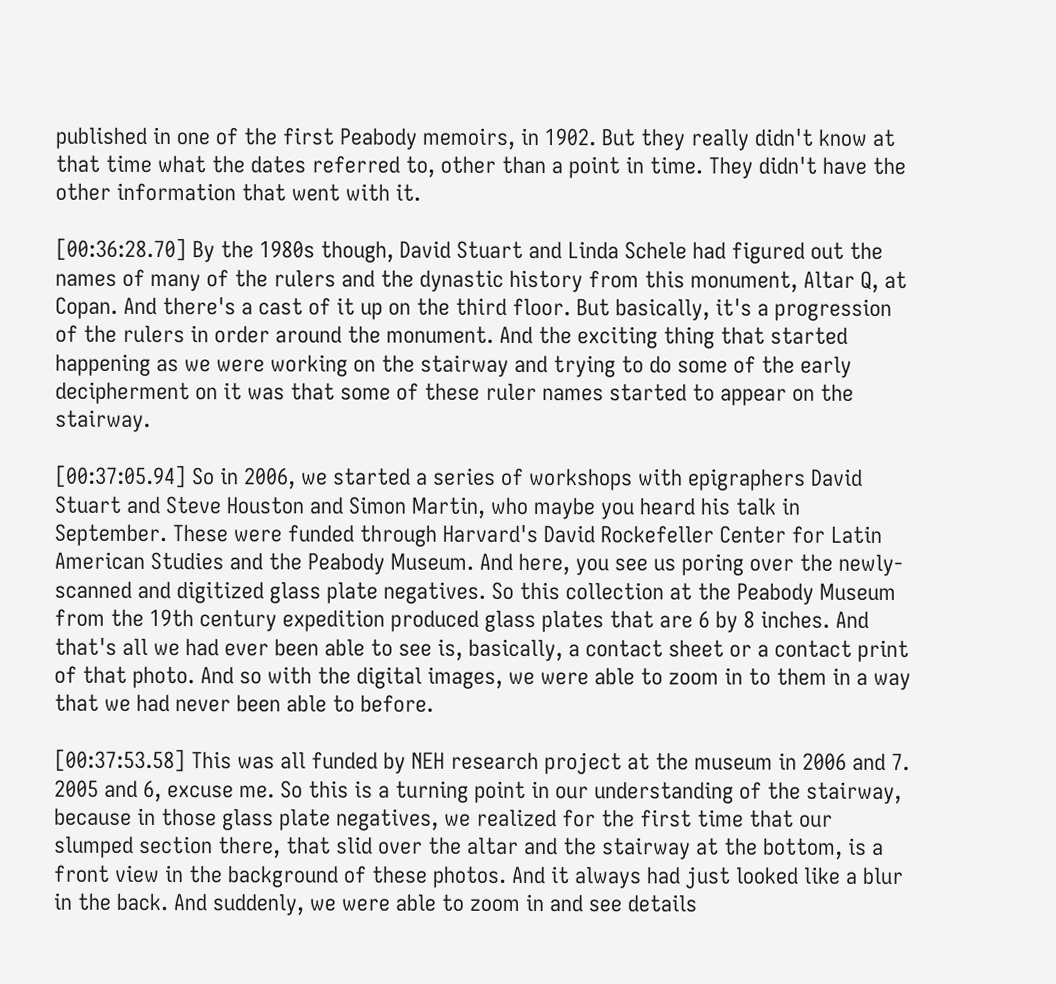published in one of the first Peabody memoirs, in 1902. But they really didn't know at that time what the dates referred to, other than a point in time. They didn't have the other information that went with it.

[00:36:28.70] By the 1980s though, David Stuart and Linda Schele had figured out the names of many of the rulers and the dynastic history from this monument, Altar Q, at Copan. And there's a cast of it up on the third floor. But basically, it's a progression of the rulers in order around the monument. And the exciting thing that started happening as we were working on the stairway and trying to do some of the early decipherment on it was that some of these ruler names started to appear on the stairway.

[00:37:05.94] So in 2006, we started a series of workshops with epigraphers David Stuart and Steve Houston and Simon Martin, who maybe you heard his talk in September. These were funded through Harvard's David Rockefeller Center for Latin American Studies and the Peabody Museum. And here, you see us poring over the newly-scanned and digitized glass plate negatives. So this collection at the Peabody Museum from the 19th century expedition produced glass plates that are 6 by 8 inches. And that's all we had ever been able to see is, basically, a contact sheet or a contact print of that photo. And so with the digital images, we were able to zoom in to them in a way that we had never been able to before.

[00:37:53.58] This was all funded by NEH research project at the museum in 2006 and 7. 2005 and 6, excuse me. So this is a turning point in our understanding of the stairway, because in those glass plate negatives, we realized for the first time that our slumped section there, that slid over the altar and the stairway at the bottom, is a front view in the background of these photos. And it always had just looked like a blur in the back. And suddenly, we were able to zoom in and see details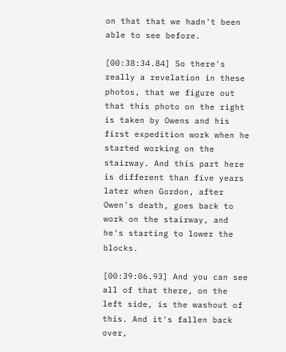on that that we hadn't been able to see before.

[00:38:34.84] So there's really a revelation in these photos, that we figure out that this photo on the right is taken by Owens and his first expedition work when he started working on the stairway. And this part here is different than five years later when Gordon, after Owen's death, goes back to work on the stairway, and he's starting to lower the blocks.

[00:39:06.93] And you can see all of that there, on the left side, is the washout of this. And it's fallen back over,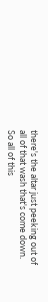there's the altar just peeking out of all of that wash that's come down. So all of this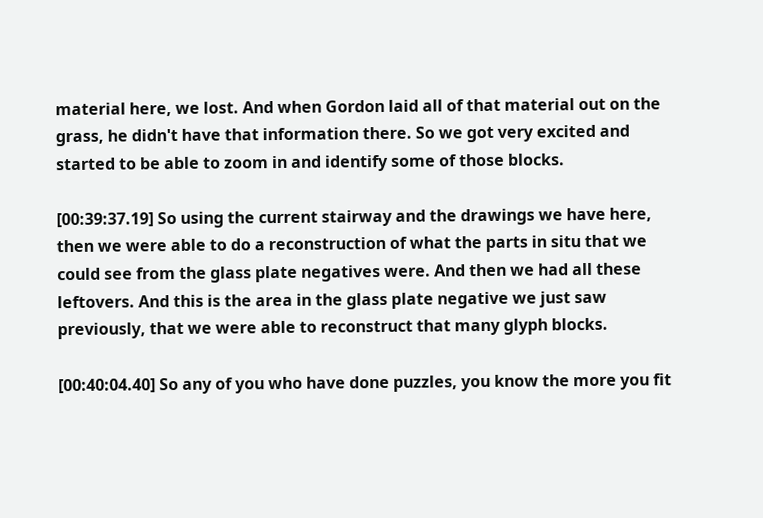material here, we lost. And when Gordon laid all of that material out on the grass, he didn't have that information there. So we got very excited and started to be able to zoom in and identify some of those blocks.

[00:39:37.19] So using the current stairway and the drawings we have here, then we were able to do a reconstruction of what the parts in situ that we could see from the glass plate negatives were. And then we had all these leftovers. And this is the area in the glass plate negative we just saw previously, that we were able to reconstruct that many glyph blocks.

[00:40:04.40] So any of you who have done puzzles, you know the more you fit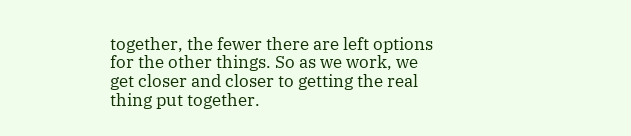together, the fewer there are left options for the other things. So as we work, we get closer and closer to getting the real thing put together.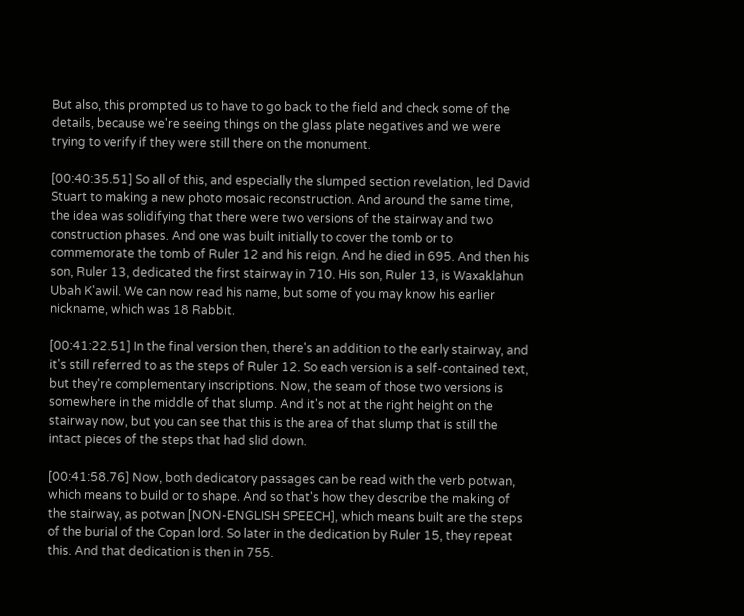But also, this prompted us to have to go back to the field and check some of the details, because we're seeing things on the glass plate negatives and we were trying to verify if they were still there on the monument.

[00:40:35.51] So all of this, and especially the slumped section revelation, led David Stuart to making a new photo mosaic reconstruction. And around the same time, the idea was solidifying that there were two versions of the stairway and two construction phases. And one was built initially to cover the tomb or to commemorate the tomb of Ruler 12 and his reign. And he died in 695. And then his son, Ruler 13, dedicated the first stairway in 710. His son, Ruler 13, is Waxaklahun Ubah K'awil. We can now read his name, but some of you may know his earlier nickname, which was 18 Rabbit.

[00:41:22.51] In the final version then, there's an addition to the early stairway, and it's still referred to as the steps of Ruler 12. So each version is a self-contained text, but they're complementary inscriptions. Now, the seam of those two versions is somewhere in the middle of that slump. And it's not at the right height on the stairway now, but you can see that this is the area of that slump that is still the intact pieces of the steps that had slid down.

[00:41:58.76] Now, both dedicatory passages can be read with the verb potwan, which means to build or to shape. And so that's how they describe the making of the stairway, as potwan [NON-ENGLISH SPEECH], which means built are the steps of the burial of the Copan lord. So later in the dedication by Ruler 15, they repeat this. And that dedication is then in 755.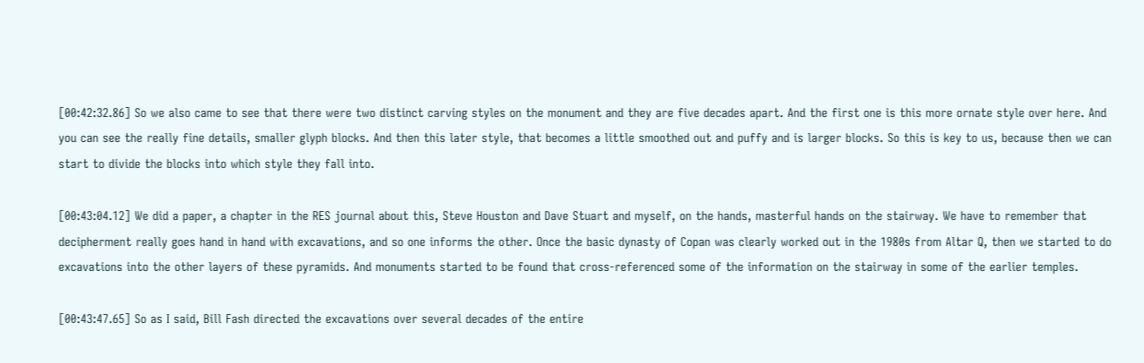[00:42:32.86] So we also came to see that there were two distinct carving styles on the monument and they are five decades apart. And the first one is this more ornate style over here. And you can see the really fine details, smaller glyph blocks. And then this later style, that becomes a little smoothed out and puffy and is larger blocks. So this is key to us, because then we can start to divide the blocks into which style they fall into.

[00:43:04.12] We did a paper, a chapter in the RES journal about this, Steve Houston and Dave Stuart and myself, on the hands, masterful hands on the stairway. We have to remember that decipherment really goes hand in hand with excavations, and so one informs the other. Once the basic dynasty of Copan was clearly worked out in the 1980s from Altar Q, then we started to do excavations into the other layers of these pyramids. And monuments started to be found that cross-referenced some of the information on the stairway in some of the earlier temples.

[00:43:47.65] So as I said, Bill Fash directed the excavations over several decades of the entire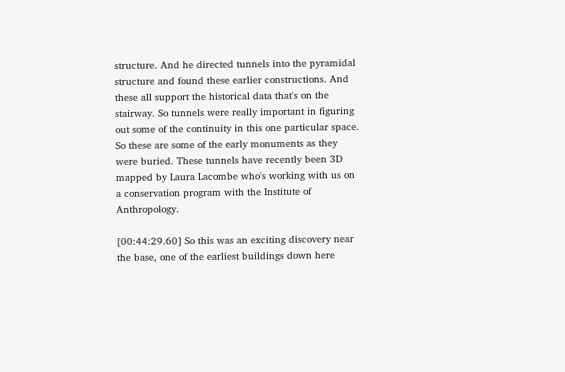structure. And he directed tunnels into the pyramidal structure and found these earlier constructions. And these all support the historical data that's on the stairway. So tunnels were really important in figuring out some of the continuity in this one particular space. So these are some of the early monuments as they were buried. These tunnels have recently been 3D mapped by Laura Lacombe who's working with us on a conservation program with the Institute of Anthropology.

[00:44:29.60] So this was an exciting discovery near the base, one of the earliest buildings down here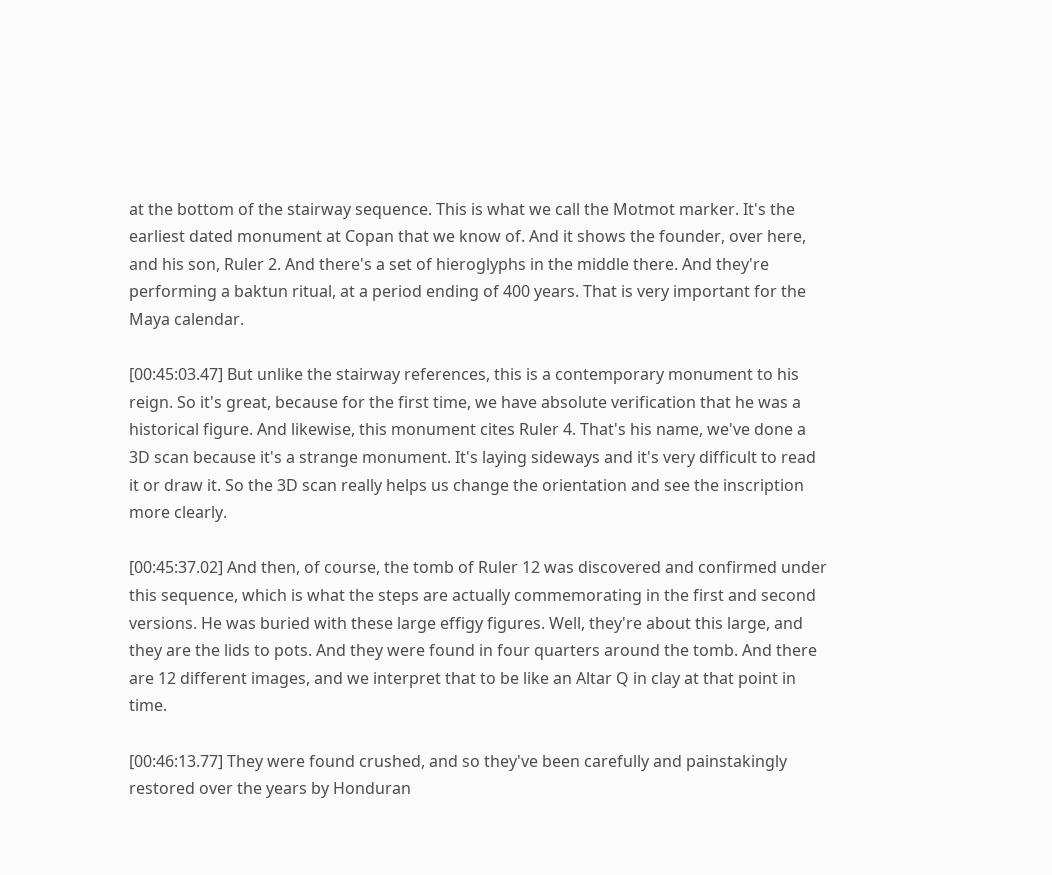at the bottom of the stairway sequence. This is what we call the Motmot marker. It's the earliest dated monument at Copan that we know of. And it shows the founder, over here, and his son, Ruler 2. And there's a set of hieroglyphs in the middle there. And they're performing a baktun ritual, at a period ending of 400 years. That is very important for the Maya calendar.

[00:45:03.47] But unlike the stairway references, this is a contemporary monument to his reign. So it's great, because for the first time, we have absolute verification that he was a historical figure. And likewise, this monument cites Ruler 4. That's his name, we've done a 3D scan because it's a strange monument. It's laying sideways and it's very difficult to read it or draw it. So the 3D scan really helps us change the orientation and see the inscription more clearly.

[00:45:37.02] And then, of course, the tomb of Ruler 12 was discovered and confirmed under this sequence, which is what the steps are actually commemorating in the first and second versions. He was buried with these large effigy figures. Well, they're about this large, and they are the lids to pots. And they were found in four quarters around the tomb. And there are 12 different images, and we interpret that to be like an Altar Q in clay at that point in time.

[00:46:13.77] They were found crushed, and so they've been carefully and painstakingly restored over the years by Honduran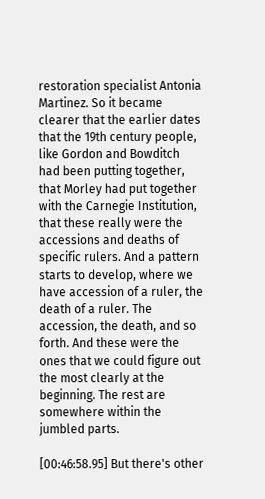restoration specialist Antonia Martinez. So it became clearer that the earlier dates that the 19th century people, like Gordon and Bowditch had been putting together, that Morley had put together with the Carnegie Institution, that these really were the accessions and deaths of specific rulers. And a pattern starts to develop, where we have accession of a ruler, the death of a ruler. The accession, the death, and so forth. And these were the ones that we could figure out the most clearly at the beginning. The rest are somewhere within the jumbled parts.

[00:46:58.95] But there's other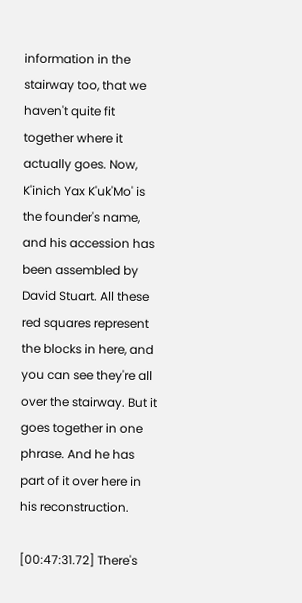information in the stairway too, that we haven't quite fit together where it actually goes. Now, K'inich Yax K'uk'Mo' is the founder's name, and his accession has been assembled by David Stuart. All these red squares represent the blocks in here, and you can see they're all over the stairway. But it goes together in one phrase. And he has part of it over here in his reconstruction.

[00:47:31.72] There's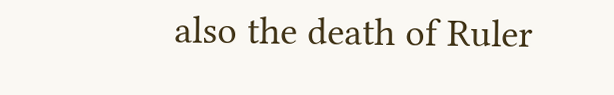also the death of Ruler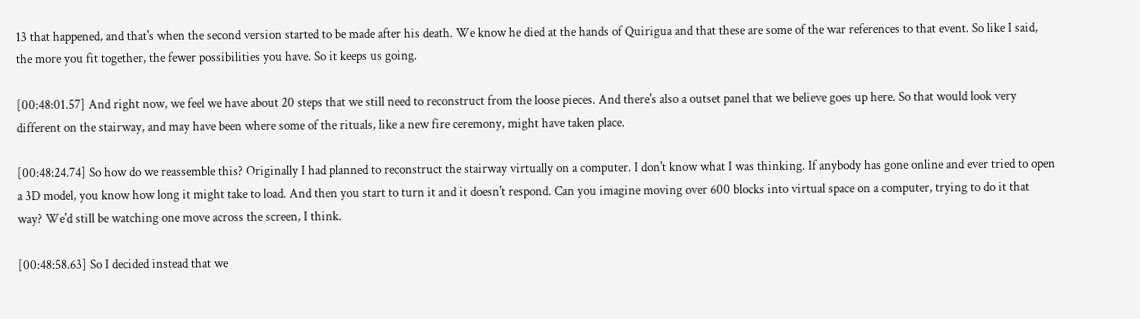13 that happened, and that's when the second version started to be made after his death. We know he died at the hands of Quirigua and that these are some of the war references to that event. So like I said, the more you fit together, the fewer possibilities you have. So it keeps us going.

[00:48:01.57] And right now, we feel we have about 20 steps that we still need to reconstruct from the loose pieces. And there's also a outset panel that we believe goes up here. So that would look very different on the stairway, and may have been where some of the rituals, like a new fire ceremony, might have taken place.

[00:48:24.74] So how do we reassemble this? Originally I had planned to reconstruct the stairway virtually on a computer. I don't know what I was thinking. If anybody has gone online and ever tried to open a 3D model, you know how long it might take to load. And then you start to turn it and it doesn't respond. Can you imagine moving over 600 blocks into virtual space on a computer, trying to do it that way? We'd still be watching one move across the screen, I think.

[00:48:58.63] So I decided instead that we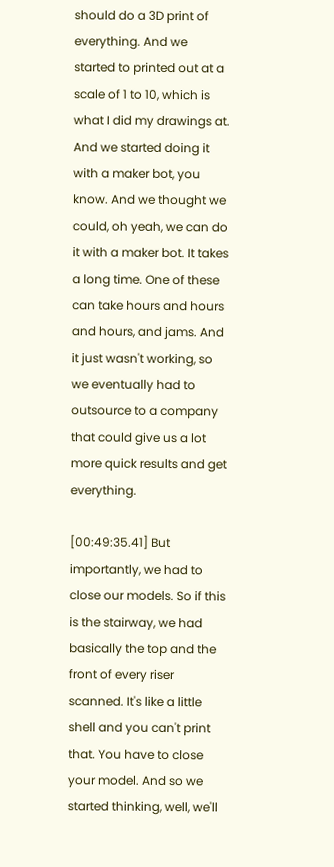should do a 3D print of everything. And we started to printed out at a scale of 1 to 10, which is what I did my drawings at. And we started doing it with a maker bot, you know. And we thought we could, oh yeah, we can do it with a maker bot. It takes a long time. One of these can take hours and hours and hours, and jams. And it just wasn't working, so we eventually had to outsource to a company that could give us a lot more quick results and get everything.

[00:49:35.41] But importantly, we had to close our models. So if this is the stairway, we had basically the top and the front of every riser scanned. It's like a little shell and you can't print that. You have to close your model. And so we started thinking, well, we'll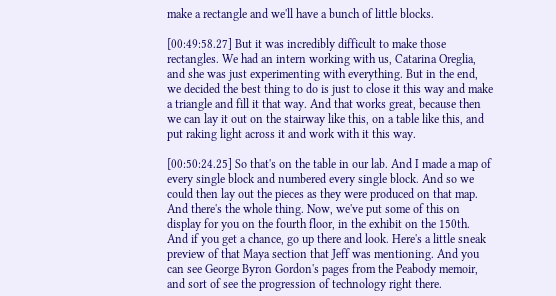make a rectangle and we'll have a bunch of little blocks.

[00:49:58.27] But it was incredibly difficult to make those rectangles. We had an intern working with us, Catarina Oreglia, and she was just experimenting with everything. But in the end, we decided the best thing to do is just to close it this way and make a triangle and fill it that way. And that works great, because then we can lay it out on the stairway like this, on a table like this, and put raking light across it and work with it this way.

[00:50:24.25] So that's on the table in our lab. And I made a map of every single block and numbered every single block. And so we could then lay out the pieces as they were produced on that map. And there's the whole thing. Now, we've put some of this on display for you on the fourth floor, in the exhibit on the 150th. And if you get a chance, go up there and look. Here's a little sneak preview of that Maya section that Jeff was mentioning. And you can see George Byron Gordon's pages from the Peabody memoir, and sort of see the progression of technology right there.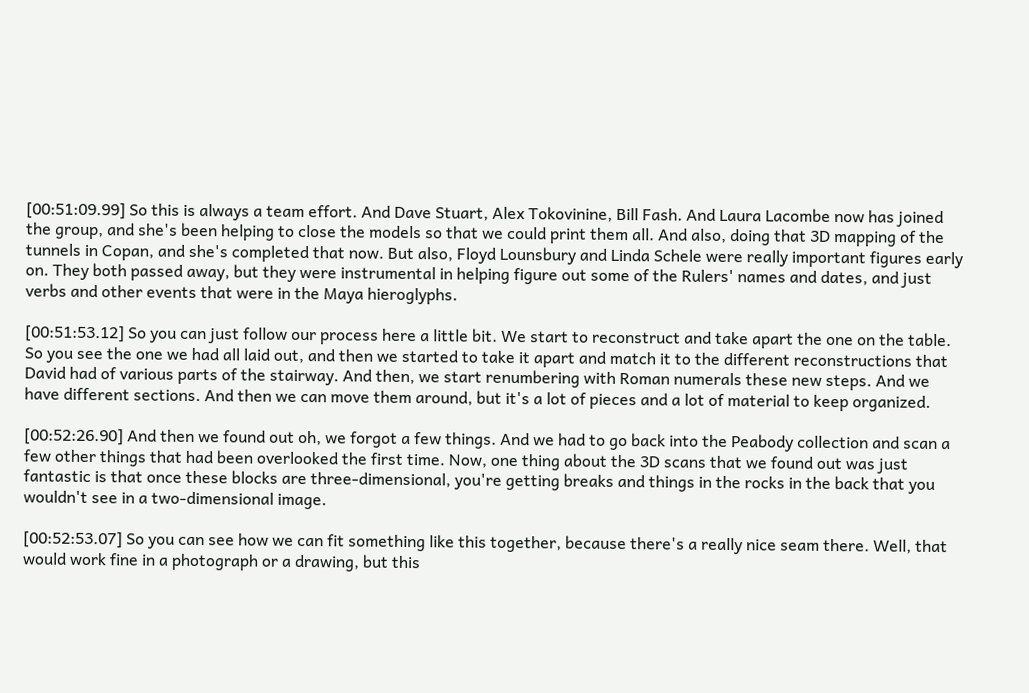[00:51:09.99] So this is always a team effort. And Dave Stuart, Alex Tokovinine, Bill Fash. And Laura Lacombe now has joined the group, and she's been helping to close the models so that we could print them all. And also, doing that 3D mapping of the tunnels in Copan, and she's completed that now. But also, Floyd Lounsbury and Linda Schele were really important figures early on. They both passed away, but they were instrumental in helping figure out some of the Rulers' names and dates, and just verbs and other events that were in the Maya hieroglyphs.

[00:51:53.12] So you can just follow our process here a little bit. We start to reconstruct and take apart the one on the table. So you see the one we had all laid out, and then we started to take it apart and match it to the different reconstructions that David had of various parts of the stairway. And then, we start renumbering with Roman numerals these new steps. And we have different sections. And then we can move them around, but it's a lot of pieces and a lot of material to keep organized.

[00:52:26.90] And then we found out oh, we forgot a few things. And we had to go back into the Peabody collection and scan a few other things that had been overlooked the first time. Now, one thing about the 3D scans that we found out was just fantastic is that once these blocks are three-dimensional, you're getting breaks and things in the rocks in the back that you wouldn't see in a two-dimensional image.

[00:52:53.07] So you can see how we can fit something like this together, because there's a really nice seam there. Well, that would work fine in a photograph or a drawing, but this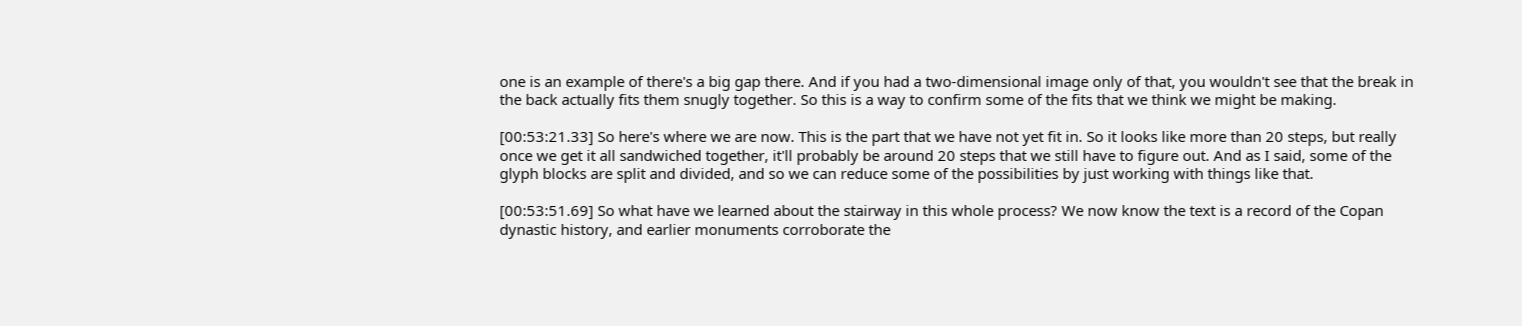one is an example of there's a big gap there. And if you had a two-dimensional image only of that, you wouldn't see that the break in the back actually fits them snugly together. So this is a way to confirm some of the fits that we think we might be making.

[00:53:21.33] So here's where we are now. This is the part that we have not yet fit in. So it looks like more than 20 steps, but really once we get it all sandwiched together, it'll probably be around 20 steps that we still have to figure out. And as I said, some of the glyph blocks are split and divided, and so we can reduce some of the possibilities by just working with things like that.

[00:53:51.69] So what have we learned about the stairway in this whole process? We now know the text is a record of the Copan dynastic history, and earlier monuments corroborate the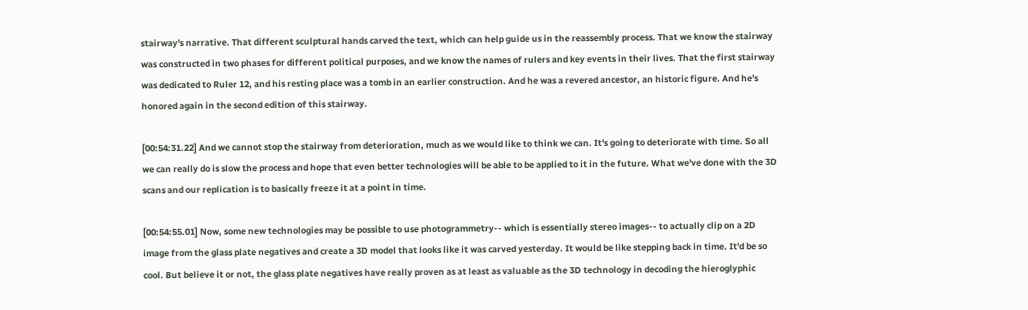stairway's narrative. That different sculptural hands carved the text, which can help guide us in the reassembly process. That we know the stairway was constructed in two phases for different political purposes, and we know the names of rulers and key events in their lives. That the first stairway was dedicated to Ruler 12, and his resting place was a tomb in an earlier construction. And he was a revered ancestor, an historic figure. And he's honored again in the second edition of this stairway.

[00:54:31.22] And we cannot stop the stairway from deterioration, much as we would like to think we can. It's going to deteriorate with time. So all we can really do is slow the process and hope that even better technologies will be able to be applied to it in the future. What we've done with the 3D scans and our replication is to basically freeze it at a point in time.

[00:54:55.01] Now, some new technologies may be possible to use photogrammetry-- which is essentially stereo images-- to actually clip on a 2D image from the glass plate negatives and create a 3D model that looks like it was carved yesterday. It would be like stepping back in time. It'd be so cool. But believe it or not, the glass plate negatives have really proven as at least as valuable as the 3D technology in decoding the hieroglyphic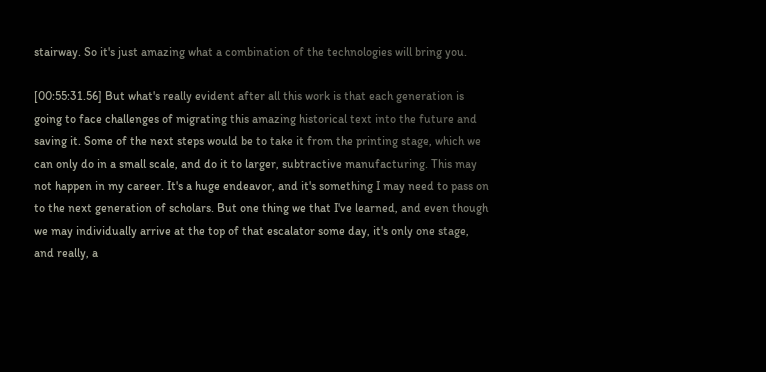stairway. So it's just amazing what a combination of the technologies will bring you.

[00:55:31.56] But what's really evident after all this work is that each generation is going to face challenges of migrating this amazing historical text into the future and saving it. Some of the next steps would be to take it from the printing stage, which we can only do in a small scale, and do it to larger, subtractive manufacturing. This may not happen in my career. It's a huge endeavor, and it's something I may need to pass on to the next generation of scholars. But one thing we that I've learned, and even though we may individually arrive at the top of that escalator some day, it's only one stage, and really, a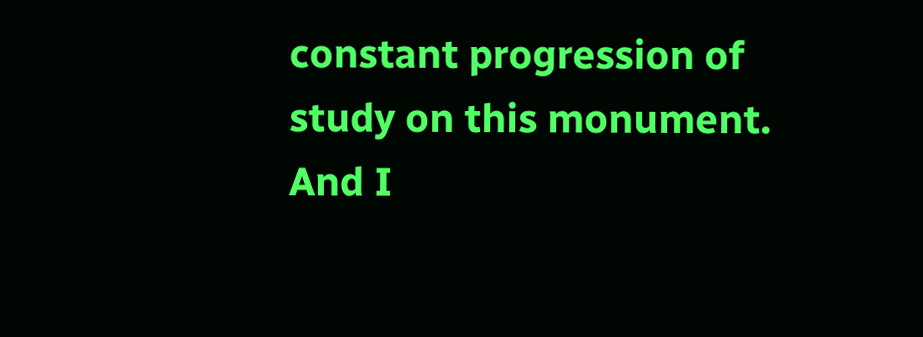constant progression of study on this monument. And I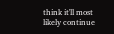think it'll most likely continue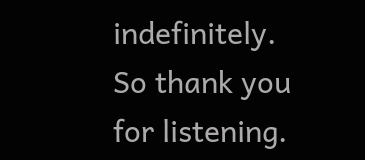indefinitely. So thank you for listening.